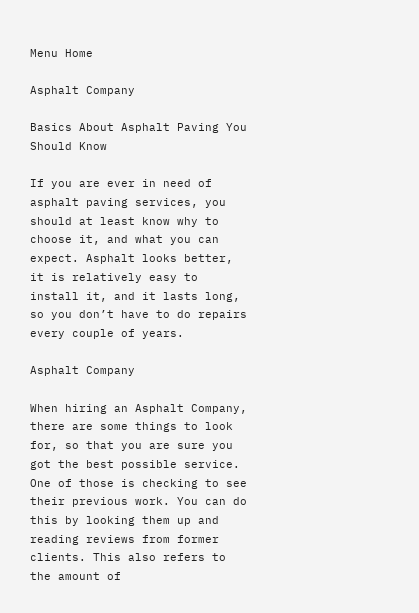Menu Home

Asphalt Company

Basics About Asphalt Paving You Should Know

If you are ever in need of asphalt paving services, you should at least know why to choose it, and what you can expect. Asphalt looks better, it is relatively easy to install it, and it lasts long, so you don’t have to do repairs every couple of years.

Asphalt Company

When hiring an Asphalt Company, there are some things to look for, so that you are sure you got the best possible service. One of those is checking to see their previous work. You can do this by looking them up and reading reviews from former clients. This also refers to the amount of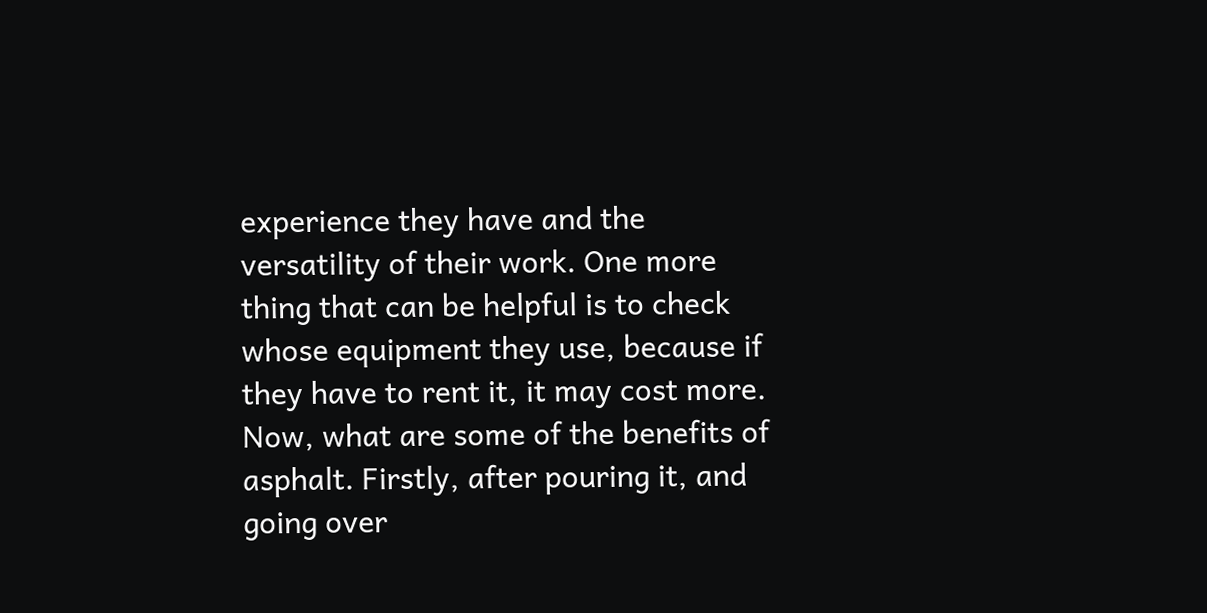experience they have and the versatility of their work. One more thing that can be helpful is to check whose equipment they use, because if they have to rent it, it may cost more. Now, what are some of the benefits of asphalt. Firstly, after pouring it, and going over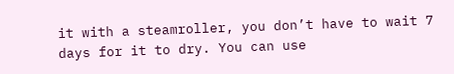it with a steamroller, you don’t have to wait 7 days for it to dry. You can use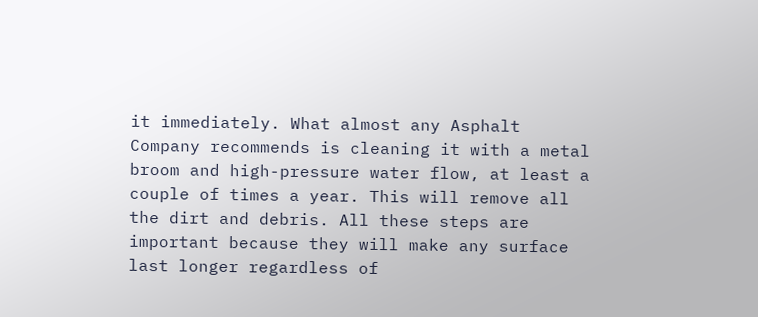it immediately. What almost any Asphalt Company recommends is cleaning it with a metal broom and high-pressure water flow, at least a couple of times a year. This will remove all the dirt and debris. All these steps are important because they will make any surface last longer regardless of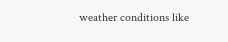weather conditions like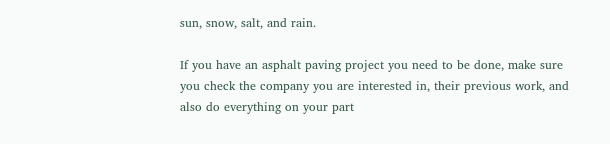sun, snow, salt, and rain.

If you have an asphalt paving project you need to be done, make sure you check the company you are interested in, their previous work, and also do everything on your part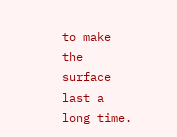to make the surface last a long time.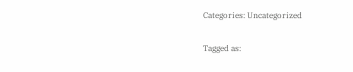Categories: Uncategorized

Tagged as: